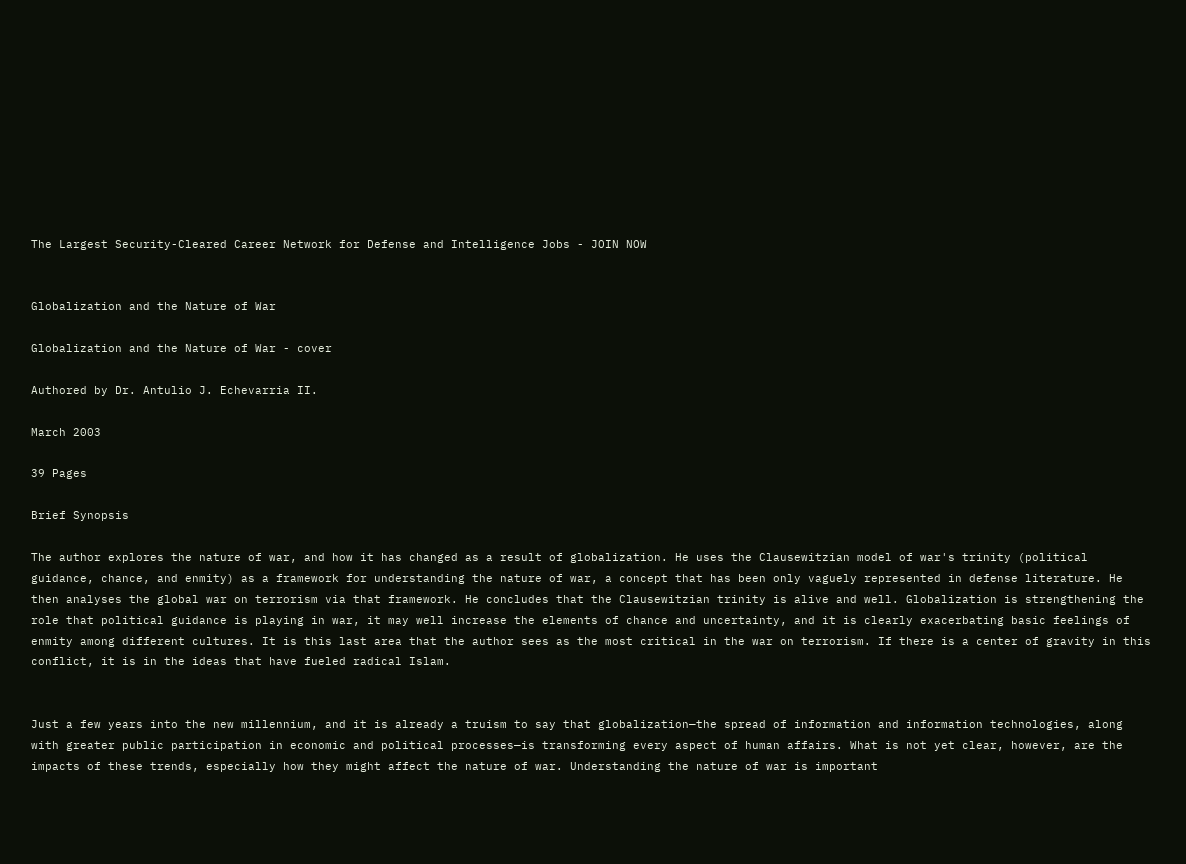The Largest Security-Cleared Career Network for Defense and Intelligence Jobs - JOIN NOW


Globalization and the Nature of War

Globalization and the Nature of War - cover

Authored by Dr. Antulio J. Echevarria II.

March 2003

39 Pages

Brief Synopsis

The author explores the nature of war, and how it has changed as a result of globalization. He uses the Clausewitzian model of war's trinity (political guidance, chance, and enmity) as a framework for understanding the nature of war, a concept that has been only vaguely represented in defense literature. He then analyses the global war on terrorism via that framework. He concludes that the Clausewitzian trinity is alive and well. Globalization is strengthening the role that political guidance is playing in war, it may well increase the elements of chance and uncertainty, and it is clearly exacerbating basic feelings of enmity among different cultures. It is this last area that the author sees as the most critical in the war on terrorism. If there is a center of gravity in this conflict, it is in the ideas that have fueled radical Islam.


Just a few years into the new millennium, and it is already a truism to say that globalization—the spread of information and information technologies, along with greater public participation in economic and political processes—is transforming every aspect of human affairs. What is not yet clear, however, are the impacts of these trends, especially how they might affect the nature of war. Understanding the nature of war is important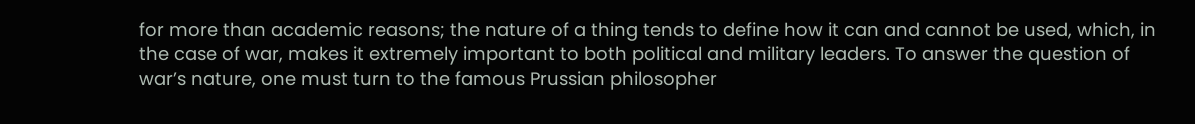for more than academic reasons; the nature of a thing tends to define how it can and cannot be used, which, in the case of war, makes it extremely important to both political and military leaders. To answer the question of war’s nature, one must turn to the famous Prussian philosopher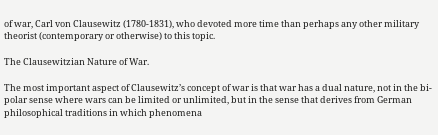of war, Carl von Clausewitz (1780-1831), who devoted more time than perhaps any other military theorist (contemporary or otherwise) to this topic.

The Clausewitzian Nature of War.

The most important aspect of Clausewitz’s concept of war is that war has a dual nature, not in the bi-polar sense where wars can be limited or unlimited, but in the sense that derives from German philosophical traditions in which phenomena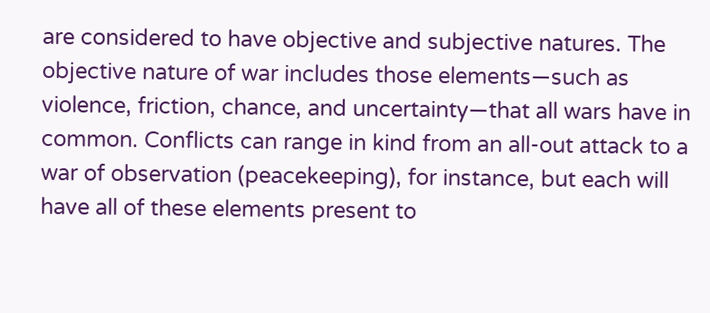are considered to have objective and subjective natures. The objective nature of war includes those elements—such as violence, friction, chance, and uncertainty—that all wars have in common. Conflicts can range in kind from an all-out attack to a war of observation (peacekeeping), for instance, but each will have all of these elements present to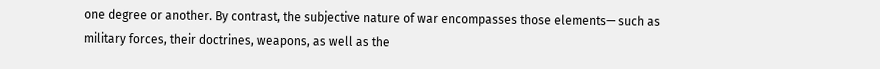one degree or another. By contrast, the subjective nature of war encompasses those elements— such as military forces, their doctrines, weapons, as well as the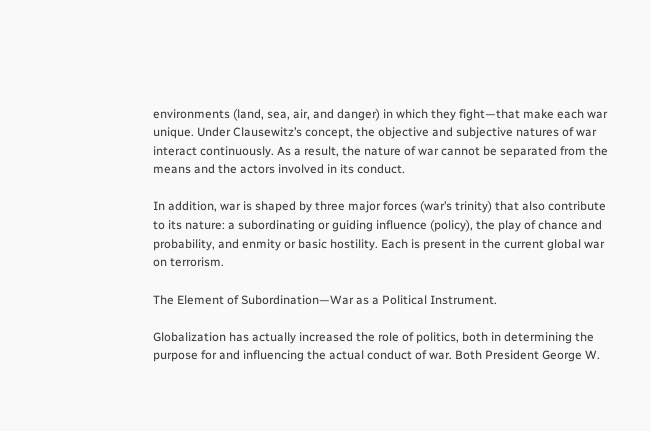environments (land, sea, air, and danger) in which they fight—that make each war unique. Under Clausewitz’s concept, the objective and subjective natures of war interact continuously. As a result, the nature of war cannot be separated from the means and the actors involved in its conduct.

In addition, war is shaped by three major forces (war’s trinity) that also contribute to its nature: a subordinating or guiding influence (policy), the play of chance and probability, and enmity or basic hostility. Each is present in the current global war on terrorism.

The Element of Subordination—War as a Political Instrument.

Globalization has actually increased the role of politics, both in determining the purpose for and influencing the actual conduct of war. Both President George W.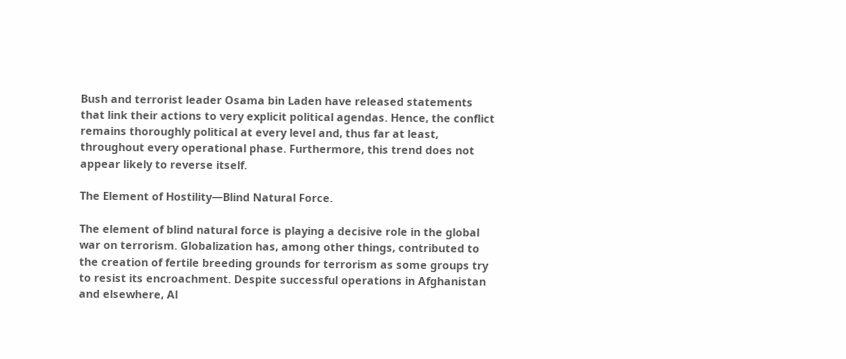Bush and terrorist leader Osama bin Laden have released statements that link their actions to very explicit political agendas. Hence, the conflict remains thoroughly political at every level and, thus far at least, throughout every operational phase. Furthermore, this trend does not appear likely to reverse itself.

The Element of Hostility—Blind Natural Force.

The element of blind natural force is playing a decisive role in the global war on terrorism. Globalization has, among other things, contributed to the creation of fertile breeding grounds for terrorism as some groups try to resist its encroachment. Despite successful operations in Afghanistan and elsewhere, Al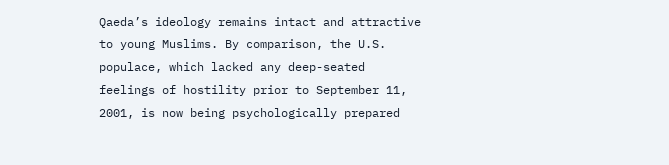Qaeda’s ideology remains intact and attractive to young Muslims. By comparison, the U.S. populace, which lacked any deep-seated feelings of hostility prior to September 11, 2001, is now being psychologically prepared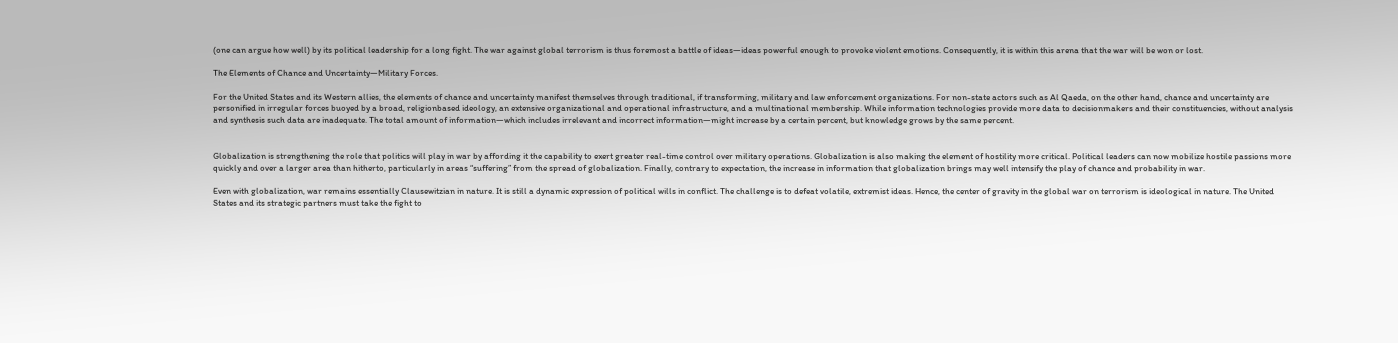(one can argue how well) by its political leadership for a long fight. The war against global terrorism is thus foremost a battle of ideas—ideas powerful enough to provoke violent emotions. Consequently, it is within this arena that the war will be won or lost.

The Elements of Chance and Uncertainty—Military Forces.

For the United States and its Western allies, the elements of chance and uncertainty manifest themselves through traditional, if transforming, military and law enforcement organizations. For non-state actors such as Al Qaeda, on the other hand, chance and uncertainty are personified in irregular forces buoyed by a broad, religionbased ideology, an extensive organizational and operational infrastructure, and a multinational membership. While information technologies provide more data to decisionmakers and their constituencies, without analysis and synthesis such data are inadequate. The total amount of information—which includes irrelevant and incorrect information—might increase by a certain percent, but knowledge grows by the same percent.


Globalization is strengthening the role that politics will play in war by affording it the capability to exert greater real-time control over military operations. Globalization is also making the element of hostility more critical. Political leaders can now mobilize hostile passions more quickly and over a larger area than hitherto, particularly in areas “suffering” from the spread of globalization. Finally, contrary to expectation, the increase in information that globalization brings may well intensify the play of chance and probability in war.

Even with globalization, war remains essentially Clausewitzian in nature. It is still a dynamic expression of political wills in conflict. The challenge is to defeat volatile, extremist ideas. Hence, the center of gravity in the global war on terrorism is ideological in nature. The United States and its strategic partners must take the fight to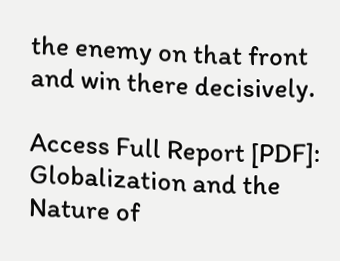the enemy on that front and win there decisively.

Access Full Report [PDF]: Globalization and the Nature of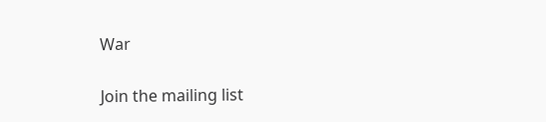War

Join the mailing list